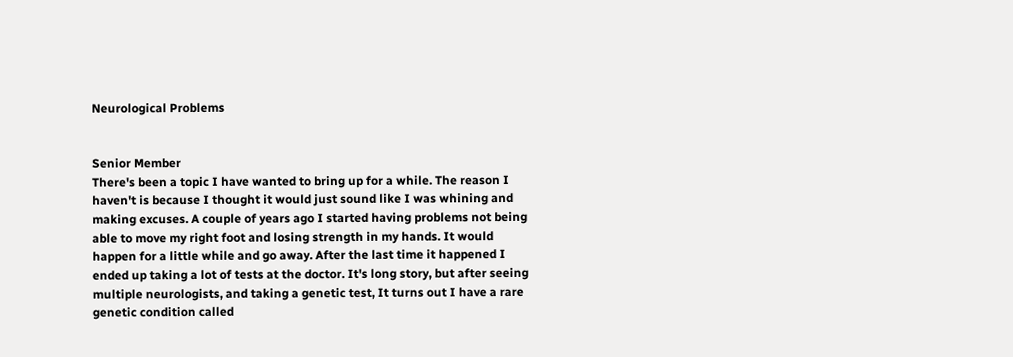Neurological Problems


Senior Member
There's been a topic I have wanted to bring up for a while. The reason I haven't is because I thought it would just sound like I was whining and making excuses. A couple of years ago I started having problems not being able to move my right foot and losing strength in my hands. It would happen for a little while and go away. After the last time it happened I ended up taking a lot of tests at the doctor. It's long story, but after seeing multiple neurologists, and taking a genetic test, It turns out I have a rare genetic condition called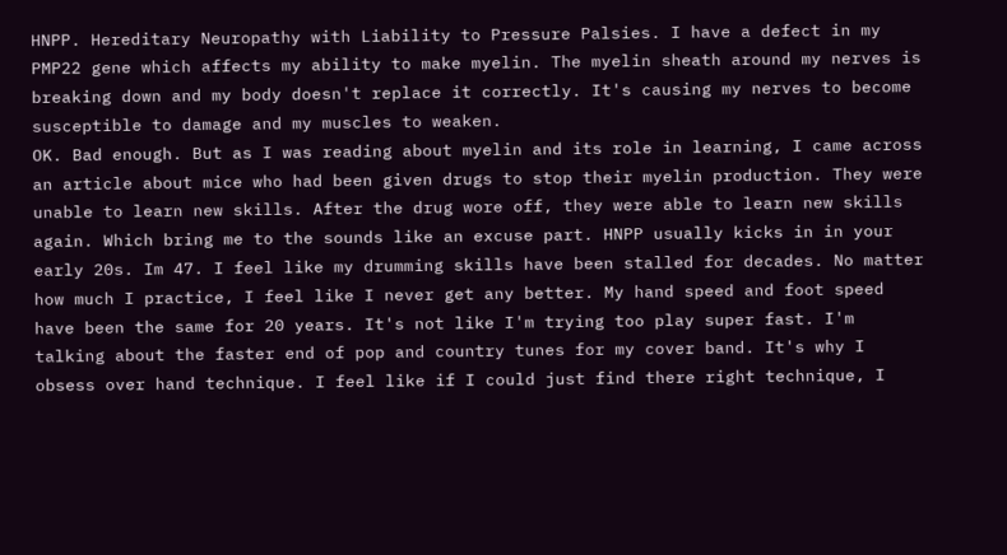HNPP. Hereditary Neuropathy with Liability to Pressure Palsies. I have a defect in my PMP22 gene which affects my ability to make myelin. The myelin sheath around my nerves is breaking down and my body doesn't replace it correctly. It's causing my nerves to become susceptible to damage and my muscles to weaken.
OK. Bad enough. But as I was reading about myelin and its role in learning, I came across an article about mice who had been given drugs to stop their myelin production. They were unable to learn new skills. After the drug wore off, they were able to learn new skills again. Which bring me to the sounds like an excuse part. HNPP usually kicks in in your early 20s. Im 47. I feel like my drumming skills have been stalled for decades. No matter how much I practice, I feel like I never get any better. My hand speed and foot speed have been the same for 20 years. It's not like I'm trying too play super fast. I'm talking about the faster end of pop and country tunes for my cover band. It's why I obsess over hand technique. I feel like if I could just find there right technique, I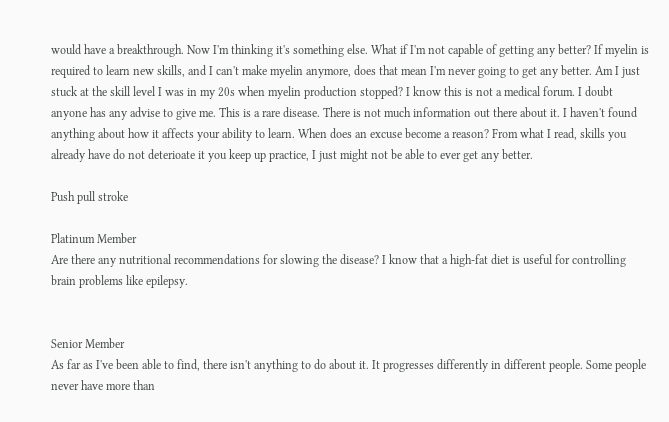would have a breakthrough. Now I'm thinking it's something else. What if I'm not capable of getting any better? If myelin is required to learn new skills, and I can't make myelin anymore, does that mean I'm never going to get any better. Am I just stuck at the skill level I was in my 20s when myelin production stopped? I know this is not a medical forum. I doubt anyone has any advise to give me. This is a rare disease. There is not much information out there about it. I haven't found anything about how it affects your ability to learn. When does an excuse become a reason? From what I read, skills you already have do not deterioate it you keep up practice, I just might not be able to ever get any better.

Push pull stroke

Platinum Member
Are there any nutritional recommendations for slowing the disease? I know that a high-fat diet is useful for controlling brain problems like epilepsy.


Senior Member
As far as I've been able to find, there isn't anything to do about it. It progresses differently in different people. Some people never have more than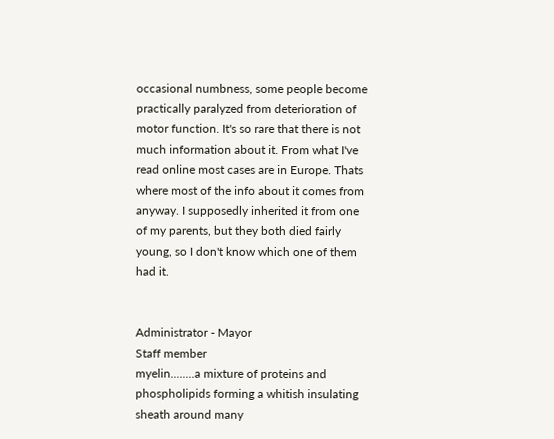occasional numbness, some people become practically paralyzed from deterioration of motor function. It's so rare that there is not much information about it. From what I've read online most cases are in Europe. Thats where most of the info about it comes from anyway. I supposedly inherited it from one of my parents, but they both died fairly young, so I don't know which one of them had it.


Administrator - Mayor
Staff member
myelin........a mixture of proteins and phospholipids forming a whitish insulating sheath around many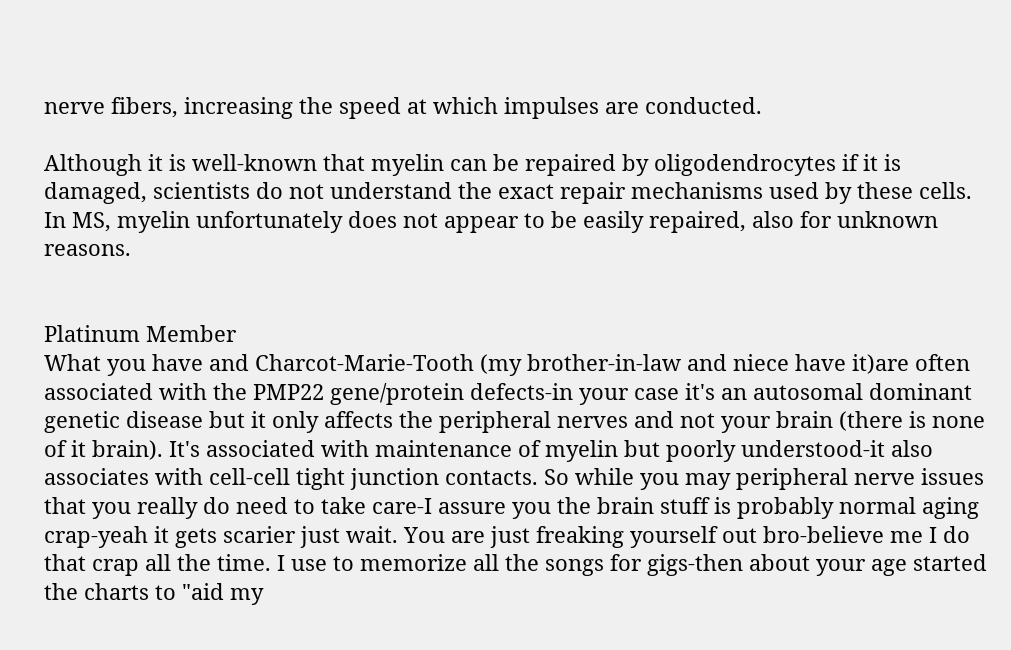nerve fibers, increasing the speed at which impulses are conducted.

Although it is well-known that myelin can be repaired by oligodendrocytes if it is damaged, scientists do not understand the exact repair mechanisms used by these cells. In MS, myelin unfortunately does not appear to be easily repaired, also for unknown reasons.


Platinum Member
What you have and Charcot-Marie-Tooth (my brother-in-law and niece have it)are often associated with the PMP22 gene/protein defects-in your case it's an autosomal dominant genetic disease but it only affects the peripheral nerves and not your brain (there is none of it brain). It's associated with maintenance of myelin but poorly understood-it also associates with cell-cell tight junction contacts. So while you may peripheral nerve issues that you really do need to take care-I assure you the brain stuff is probably normal aging crap-yeah it gets scarier just wait. You are just freaking yourself out bro-believe me I do that crap all the time. I use to memorize all the songs for gigs-then about your age started the charts to "aid my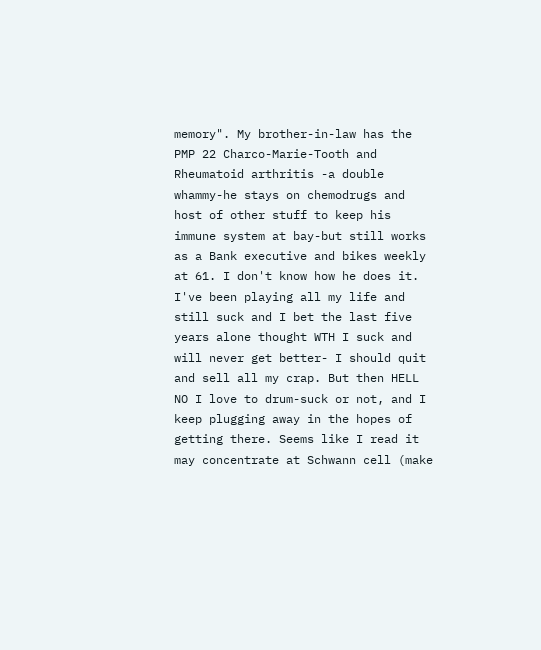memory". My brother-in-law has the PMP 22 Charco-Marie-Tooth and Rheumatoid arthritis -a double whammy-he stays on chemodrugs and host of other stuff to keep his immune system at bay-but still works as a Bank executive and bikes weekly at 61. I don't know how he does it. I've been playing all my life and still suck and I bet the last five years alone thought WTH I suck and will never get better- I should quit and sell all my crap. But then HELL NO I love to drum-suck or not, and I keep plugging away in the hopes of getting there. Seems like I read it may concentrate at Schwann cell (make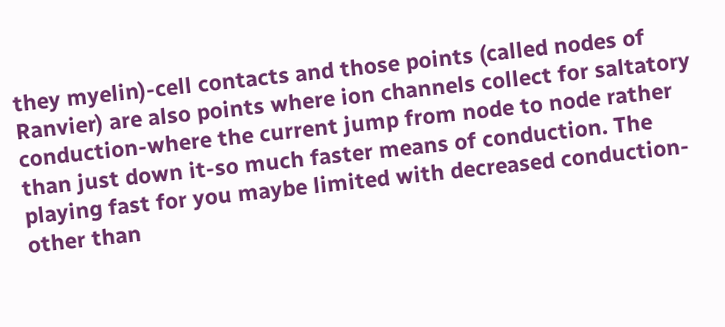they myelin)-cell contacts and those points (called nodes of Ranvier) are also points where ion channels collect for saltatory conduction-where the current jump from node to node rather than just down it-so much faster means of conduction. The playing fast for you maybe limited with decreased conduction-other than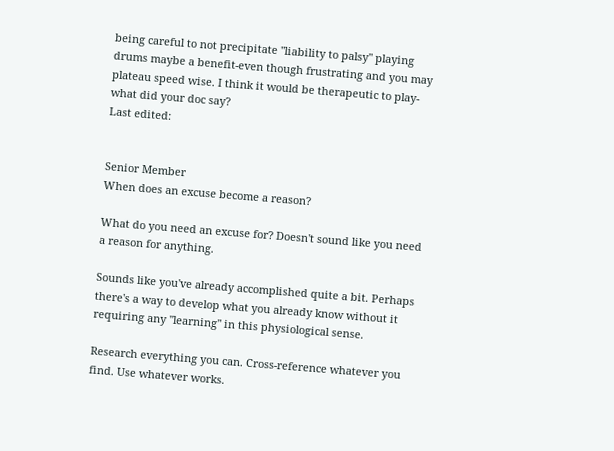being careful to not precipitate "liability to palsy" playing drums maybe a benefit-even though frustrating and you may plateau speed wise. I think it would be therapeutic to play-what did your doc say?
Last edited:


Senior Member
When does an excuse become a reason?

What do you need an excuse for? Doesn't sound like you need a reason for anything.

Sounds like you've already accomplished quite a bit. Perhaps there's a way to develop what you already know without it requiring any "learning" in this physiological sense.

Research everything you can. Cross-reference whatever you find. Use whatever works.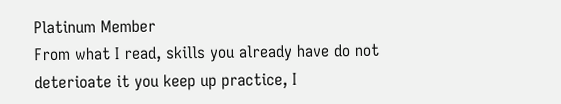Platinum Member
From what I read, skills you already have do not deterioate it you keep up practice, I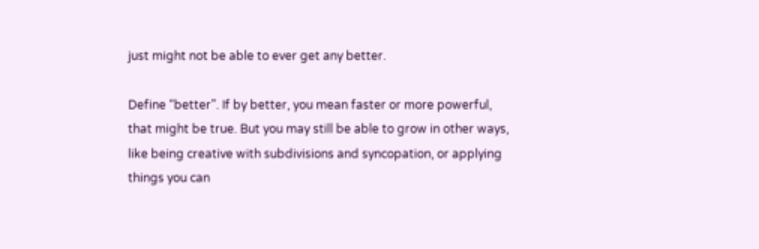just might not be able to ever get any better.

Define “better”. If by better, you mean faster or more powerful, that might be true. But you may still be able to grow in other ways, like being creative with subdivisions and syncopation, or applying things you can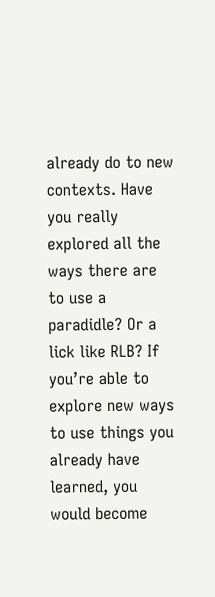already do to new contexts. Have you really explored all the ways there are to use a paradidle? Or a lick like RLB? If you’re able to explore new ways to use things you already have learned, you would become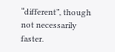“different”, though not necessarily faster.